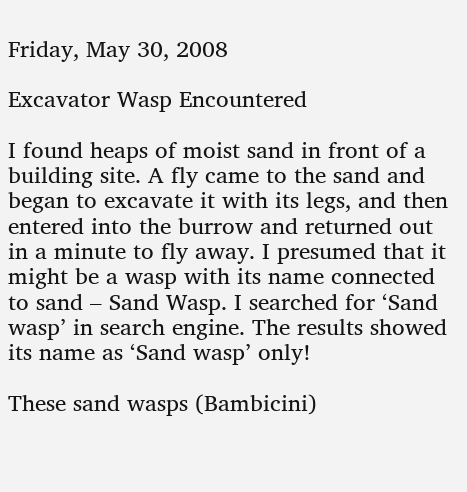Friday, May 30, 2008

Excavator Wasp Encountered

I found heaps of moist sand in front of a building site. A fly came to the sand and began to excavate it with its legs, and then entered into the burrow and returned out in a minute to fly away. I presumed that it might be a wasp with its name connected to sand – Sand Wasp. I searched for ‘Sand wasp’ in search engine. The results showed its name as ‘Sand wasp’ only!

These sand wasps (Bambicini)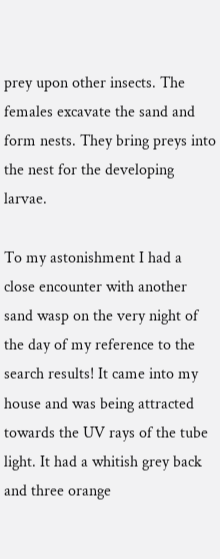prey upon other insects. The females excavate the sand and form nests. They bring preys into the nest for the developing larvae.

To my astonishment I had a close encounter with another sand wasp on the very night of the day of my reference to the search results! It came into my house and was being attracted towards the UV rays of the tube light. It had a whitish grey back and three orange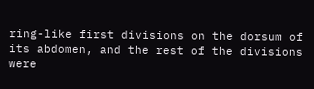ring-like first divisions on the dorsum of its abdomen, and the rest of the divisions were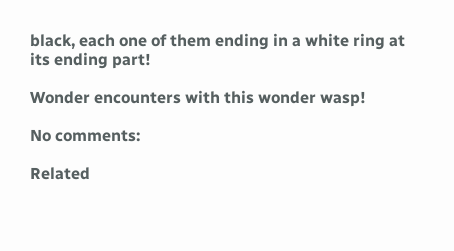black, each one of them ending in a white ring at its ending part!

Wonder encounters with this wonder wasp!

No comments:

Related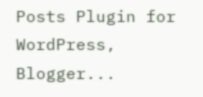Posts Plugin for WordPress, Blogger...